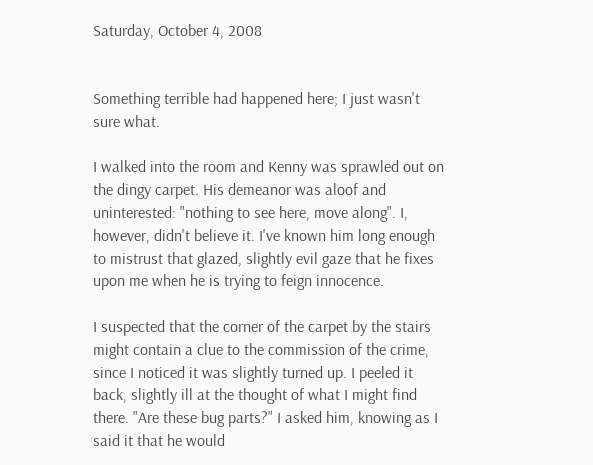Saturday, October 4, 2008


Something terrible had happened here; I just wasn't sure what.

I walked into the room and Kenny was sprawled out on the dingy carpet. His demeanor was aloof and uninterested: "nothing to see here, move along". I, however, didn't believe it. I've known him long enough to mistrust that glazed, slightly evil gaze that he fixes upon me when he is trying to feign innocence.

I suspected that the corner of the carpet by the stairs might contain a clue to the commission of the crime, since I noticed it was slightly turned up. I peeled it back, slightly ill at the thought of what I might find there. "Are these bug parts?" I asked him, knowing as I said it that he would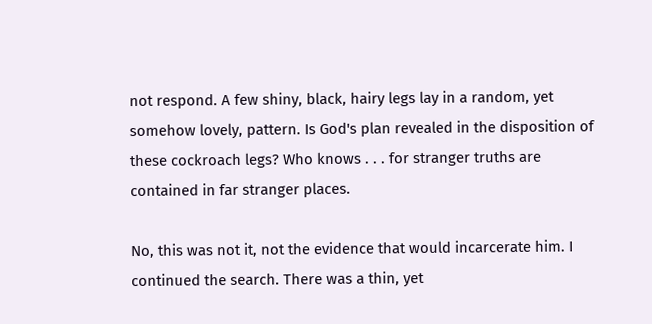not respond. A few shiny, black, hairy legs lay in a random, yet somehow lovely, pattern. Is God's plan revealed in the disposition of these cockroach legs? Who knows . . . for stranger truths are contained in far stranger places.

No, this was not it, not the evidence that would incarcerate him. I continued the search. There was a thin, yet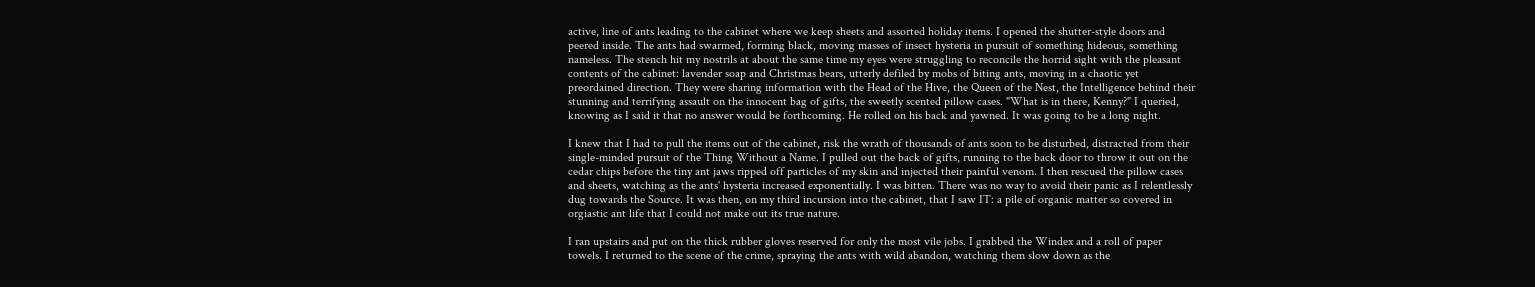active, line of ants leading to the cabinet where we keep sheets and assorted holiday items. I opened the shutter-style doors and peered inside. The ants had swarmed, forming black, moving masses of insect hysteria in pursuit of something hideous, something nameless. The stench hit my nostrils at about the same time my eyes were struggling to reconcile the horrid sight with the pleasant contents of the cabinet: lavender soap and Christmas bears, utterly defiled by mobs of biting ants, moving in a chaotic yet preordained direction. They were sharing information with the Head of the Hive, the Queen of the Nest, the Intelligence behind their stunning and terrifying assault on the innocent bag of gifts, the sweetly scented pillow cases. "What is in there, Kenny?" I queried, knowing as I said it that no answer would be forthcoming. He rolled on his back and yawned. It was going to be a long night.

I knew that I had to pull the items out of the cabinet, risk the wrath of thousands of ants soon to be disturbed, distracted from their single-minded pursuit of the Thing Without a Name. I pulled out the back of gifts, running to the back door to throw it out on the cedar chips before the tiny ant jaws ripped off particles of my skin and injected their painful venom. I then rescued the pillow cases and sheets, watching as the ants' hysteria increased exponentially. I was bitten. There was no way to avoid their panic as I relentlessly dug towards the Source. It was then, on my third incursion into the cabinet, that I saw IT: a pile of organic matter so covered in orgiastic ant life that I could not make out its true nature.

I ran upstairs and put on the thick rubber gloves reserved for only the most vile jobs. I grabbed the Windex and a roll of paper towels. I returned to the scene of the crime, spraying the ants with wild abandon, watching them slow down as the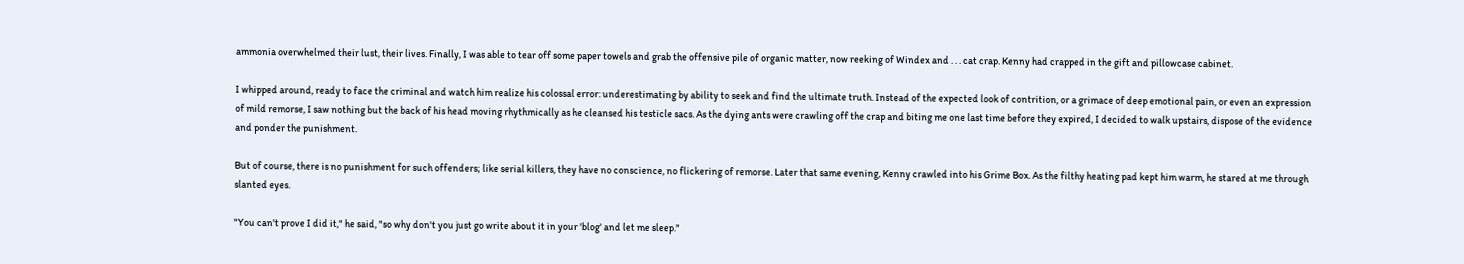ammonia overwhelmed their lust, their lives. Finally, I was able to tear off some paper towels and grab the offensive pile of organic matter, now reeking of Windex and . . . cat crap. Kenny had crapped in the gift and pillowcase cabinet.

I whipped around, ready to face the criminal and watch him realize his colossal error: underestimating by ability to seek and find the ultimate truth. Instead of the expected look of contrition, or a grimace of deep emotional pain, or even an expression of mild remorse, I saw nothing but the back of his head moving rhythmically as he cleansed his testicle sacs. As the dying ants were crawling off the crap and biting me one last time before they expired, I decided to walk upstairs, dispose of the evidence and ponder the punishment.

But of course, there is no punishment for such offenders; like serial killers, they have no conscience, no flickering of remorse. Later that same evening, Kenny crawled into his Grime Box. As the filthy heating pad kept him warm, he stared at me through slanted eyes.

"You can't prove I did it," he said, "so why don't you just go write about it in your 'blog' and let me sleep."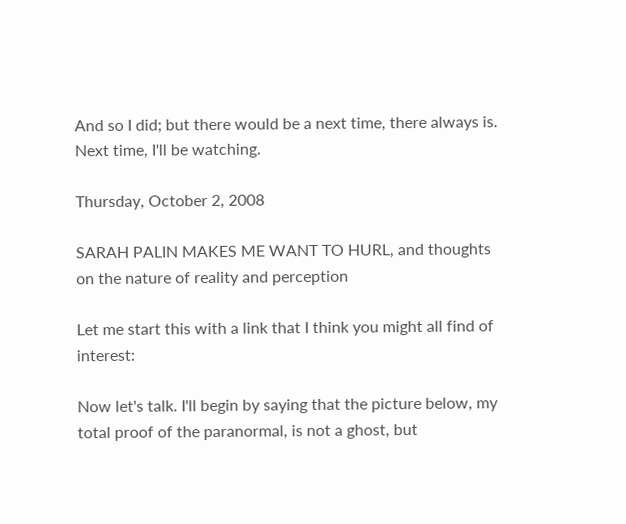And so I did; but there would be a next time, there always is. Next time, I'll be watching.

Thursday, October 2, 2008

SARAH PALIN MAKES ME WANT TO HURL, and thoughts on the nature of reality and perception

Let me start this with a link that I think you might all find of interest:

Now let's talk. I'll begin by saying that the picture below, my total proof of the paranormal, is not a ghost, but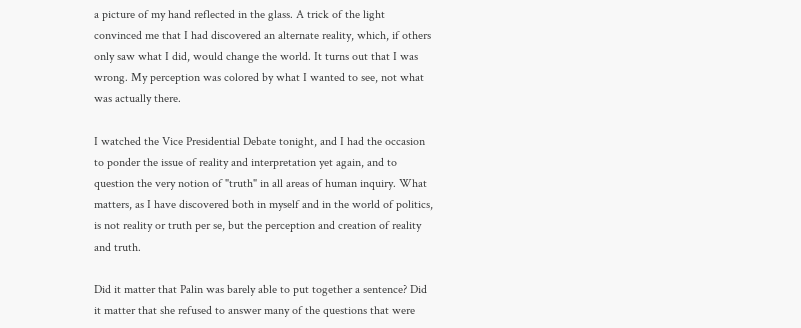a picture of my hand reflected in the glass. A trick of the light convinced me that I had discovered an alternate reality, which, if others only saw what I did, would change the world. It turns out that I was wrong. My perception was colored by what I wanted to see, not what was actually there.

I watched the Vice Presidential Debate tonight, and I had the occasion to ponder the issue of reality and interpretation yet again, and to question the very notion of "truth" in all areas of human inquiry. What matters, as I have discovered both in myself and in the world of politics, is not reality or truth per se, but the perception and creation of reality and truth.

Did it matter that Palin was barely able to put together a sentence? Did it matter that she refused to answer many of the questions that were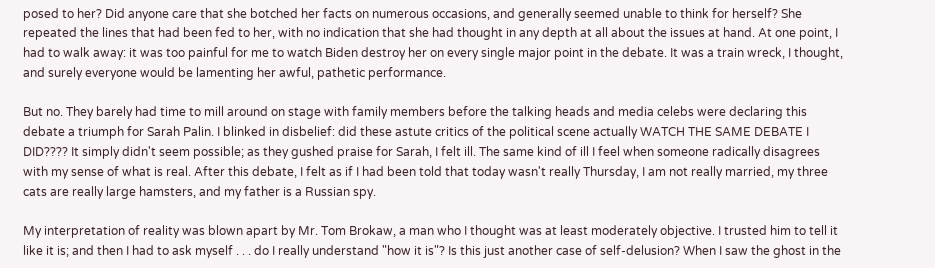posed to her? Did anyone care that she botched her facts on numerous occasions, and generally seemed unable to think for herself? She repeated the lines that had been fed to her, with no indication that she had thought in any depth at all about the issues at hand. At one point, I had to walk away: it was too painful for me to watch Biden destroy her on every single major point in the debate. It was a train wreck, I thought, and surely everyone would be lamenting her awful, pathetic performance.

But no. They barely had time to mill around on stage with family members before the talking heads and media celebs were declaring this debate a triumph for Sarah Palin. I blinked in disbelief: did these astute critics of the political scene actually WATCH THE SAME DEBATE I DID???? It simply didn't seem possible; as they gushed praise for Sarah, I felt ill. The same kind of ill I feel when someone radically disagrees with my sense of what is real. After this debate, I felt as if I had been told that today wasn't really Thursday, I am not really married, my three cats are really large hamsters, and my father is a Russian spy.

My interpretation of reality was blown apart by Mr. Tom Brokaw, a man who I thought was at least moderately objective. I trusted him to tell it like it is; and then I had to ask myself . . . do I really understand "how it is"? Is this just another case of self-delusion? When I saw the ghost in the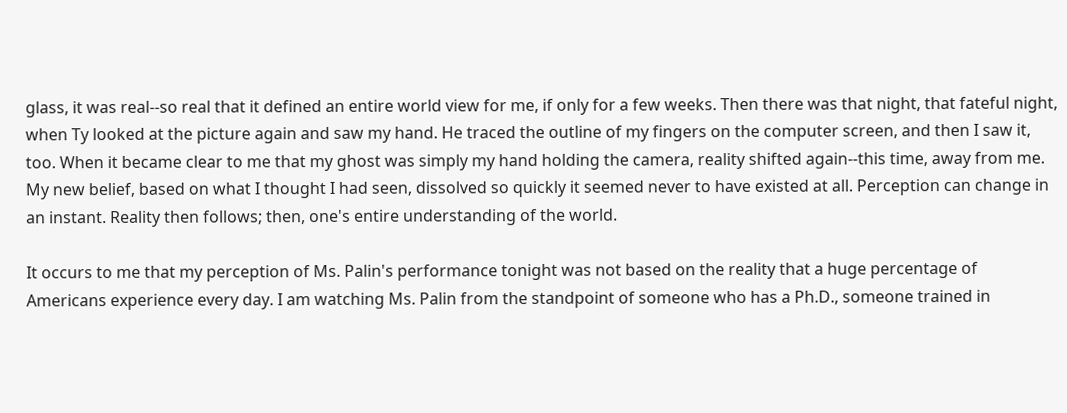glass, it was real--so real that it defined an entire world view for me, if only for a few weeks. Then there was that night, that fateful night, when Ty looked at the picture again and saw my hand. He traced the outline of my fingers on the computer screen, and then I saw it, too. When it became clear to me that my ghost was simply my hand holding the camera, reality shifted again--this time, away from me. My new belief, based on what I thought I had seen, dissolved so quickly it seemed never to have existed at all. Perception can change in an instant. Reality then follows; then, one's entire understanding of the world.

It occurs to me that my perception of Ms. Palin's performance tonight was not based on the reality that a huge percentage of Americans experience every day. I am watching Ms. Palin from the standpoint of someone who has a Ph.D., someone trained in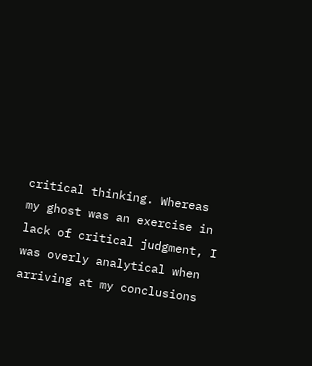critical thinking. Whereas my ghost was an exercise in lack of critical judgment, I was overly analytical when arriving at my conclusions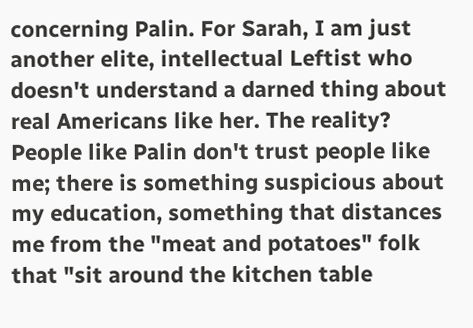concerning Palin. For Sarah, I am just another elite, intellectual Leftist who doesn't understand a darned thing about real Americans like her. The reality? People like Palin don't trust people like me; there is something suspicious about my education, something that distances me from the "meat and potatoes" folk that "sit around the kitchen table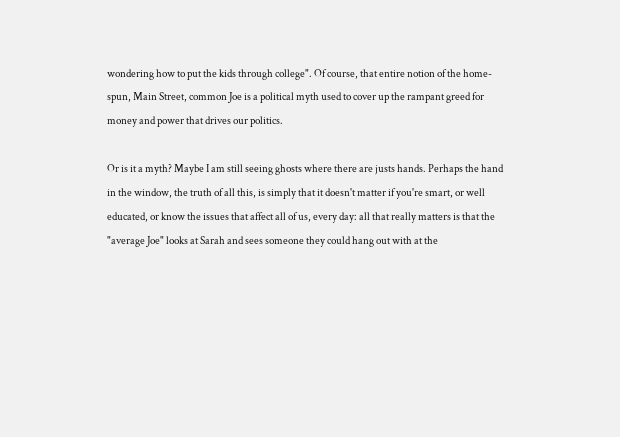wondering how to put the kids through college". Of course, that entire notion of the home-spun, Main Street, common Joe is a political myth used to cover up the rampant greed for money and power that drives our politics.

Or is it a myth? Maybe I am still seeing ghosts where there are justs hands. Perhaps the hand in the window, the truth of all this, is simply that it doesn't matter if you're smart, or well educated, or know the issues that affect all of us, every day: all that really matters is that the "average Joe" looks at Sarah and sees someone they could hang out with at the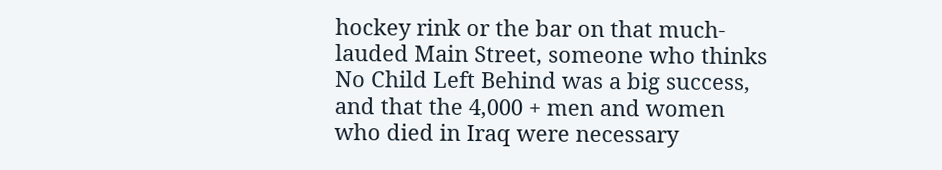hockey rink or the bar on that much-lauded Main Street, someone who thinks No Child Left Behind was a big success, and that the 4,000 + men and women who died in Iraq were necessary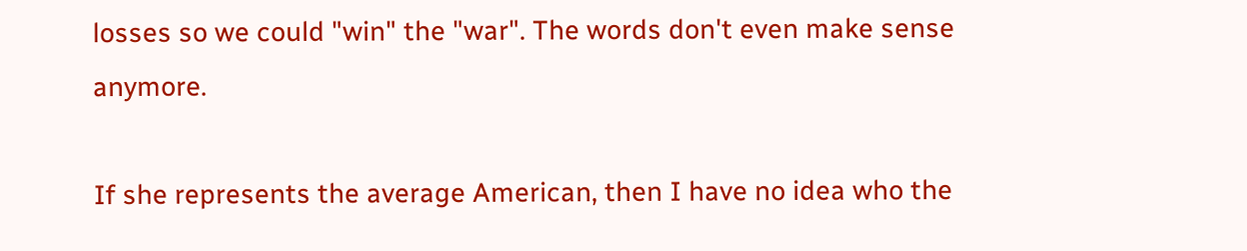losses so we could "win" the "war". The words don't even make sense anymore.

If she represents the average American, then I have no idea who the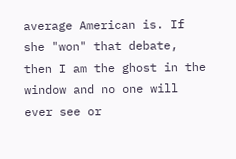average American is. If she "won" that debate, then I am the ghost in the window and no one will ever see or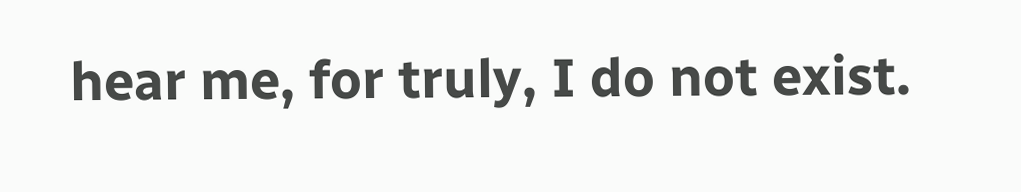hear me, for truly, I do not exist.